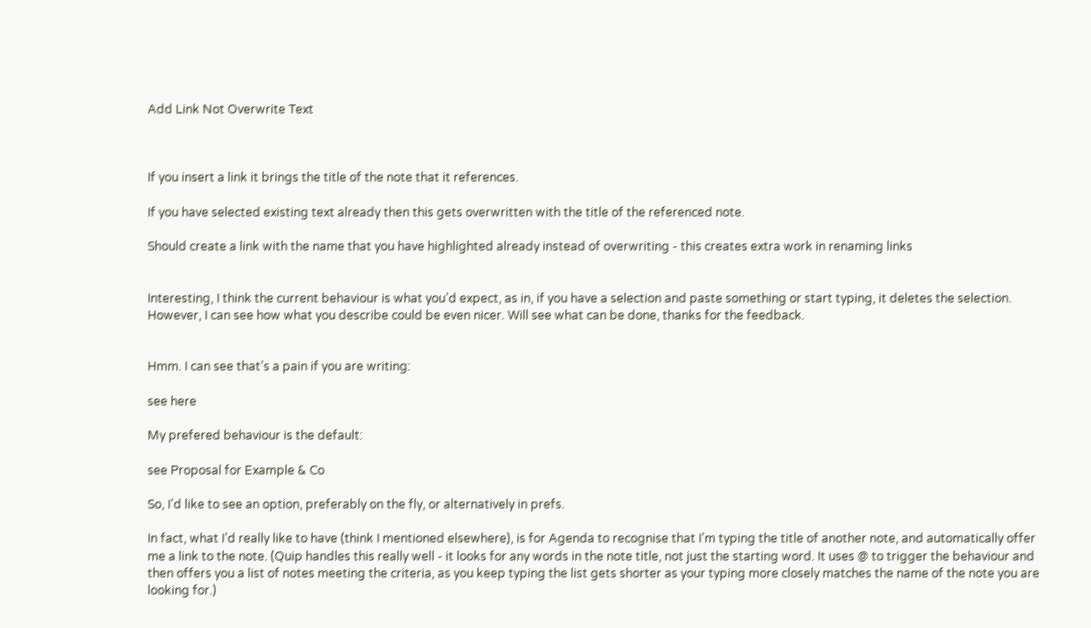Add Link Not Overwrite Text



If you insert a link it brings the title of the note that it references.

If you have selected existing text already then this gets overwritten with the title of the referenced note.

Should create a link with the name that you have highlighted already instead of overwriting - this creates extra work in renaming links


Interesting, I think the current behaviour is what you’d expect, as in, if you have a selection and paste something or start typing, it deletes the selection. However, I can see how what you describe could be even nicer. Will see what can be done, thanks for the feedback.


Hmm. I can see that’s a pain if you are writing:

see here

My prefered behaviour is the default:

see Proposal for Example & Co

So, I’d like to see an option, preferably on the fly, or alternatively in prefs.

In fact, what I’d really like to have (think I mentioned elsewhere), is for Agenda to recognise that I’m typing the title of another note, and automatically offer me a link to the note. (Quip handles this really well - it looks for any words in the note title, not just the starting word. It uses @ to trigger the behaviour and then offers you a list of notes meeting the criteria, as you keep typing the list gets shorter as your typing more closely matches the name of the note you are looking for.)